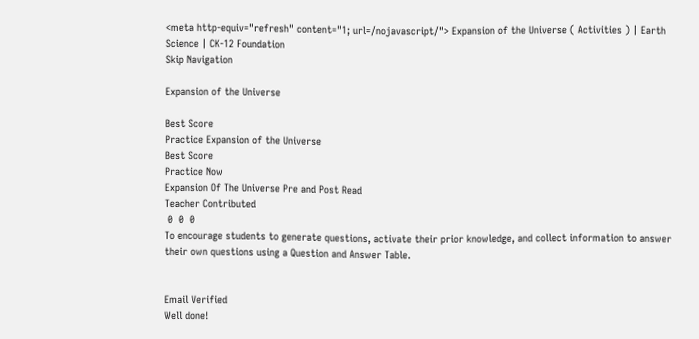<meta http-equiv="refresh" content="1; url=/nojavascript/"> Expansion of the Universe ( Activities ) | Earth Science | CK-12 Foundation
Skip Navigation

Expansion of the Universe

Best Score
Practice Expansion of the Universe
Best Score
Practice Now
Expansion Of The Universe Pre and Post Read
Teacher Contributed
 0  0  0
To encourage students to generate questions, activate their prior knowledge, and collect information to answer their own questions using a Question and Answer Table.


Email Verified
Well done!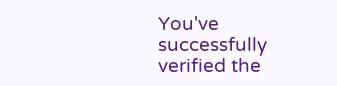You've successfully verified the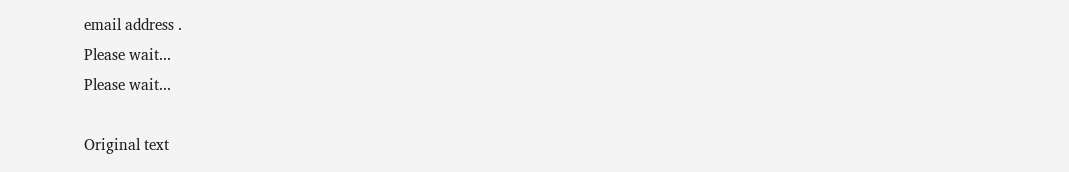email address .
Please wait...
Please wait...

Original text